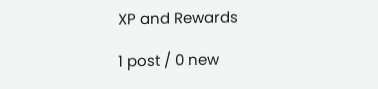XP and Rewards

1 post / 0 new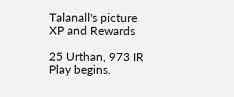Talanall's picture
XP and Rewards

25 Urthan, 973 IR
Play begins.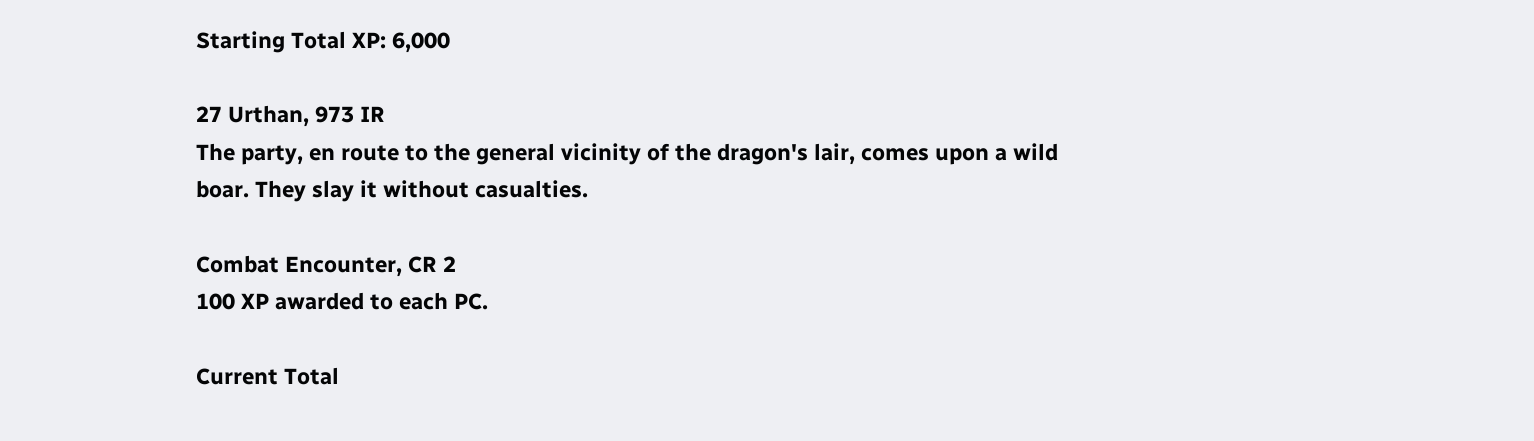Starting Total XP: 6,000

27 Urthan, 973 IR
The party, en route to the general vicinity of the dragon's lair, comes upon a wild boar. They slay it without casualties.

Combat Encounter, CR 2
100 XP awarded to each PC.

Current Total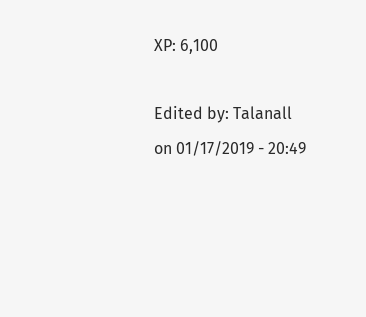XP: 6,100

Edited by: Talanall on 01/17/2019 - 20:49